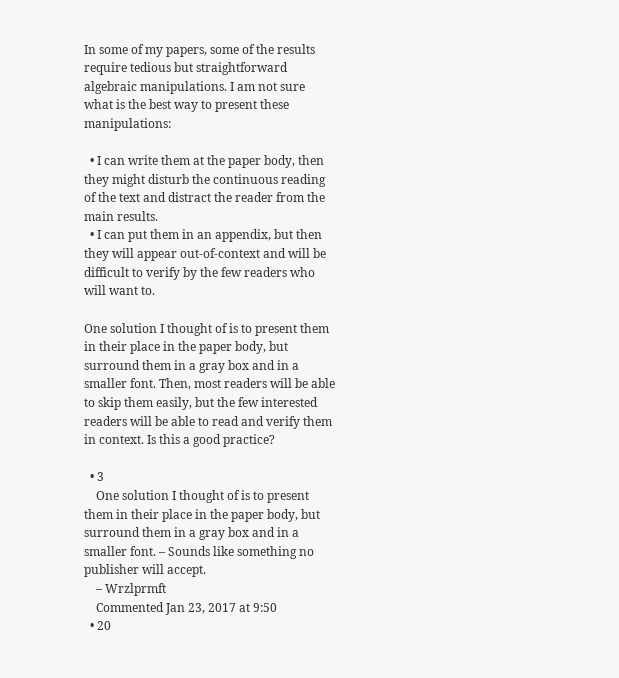In some of my papers, some of the results require tedious but straightforward algebraic manipulations. I am not sure what is the best way to present these manipulations:

  • I can write them at the paper body, then they might disturb the continuous reading of the text and distract the reader from the main results.
  • I can put them in an appendix, but then they will appear out-of-context and will be difficult to verify by the few readers who will want to.

One solution I thought of is to present them in their place in the paper body, but surround them in a gray box and in a smaller font. Then, most readers will be able to skip them easily, but the few interested readers will be able to read and verify them in context. Is this a good practice?

  • 3
    One solution I thought of is to present them in their place in the paper body, but surround them in a gray box and in a smaller font. – Sounds like something no publisher will accept.
    – Wrzlprmft
    Commented Jan 23, 2017 at 9:50
  • 20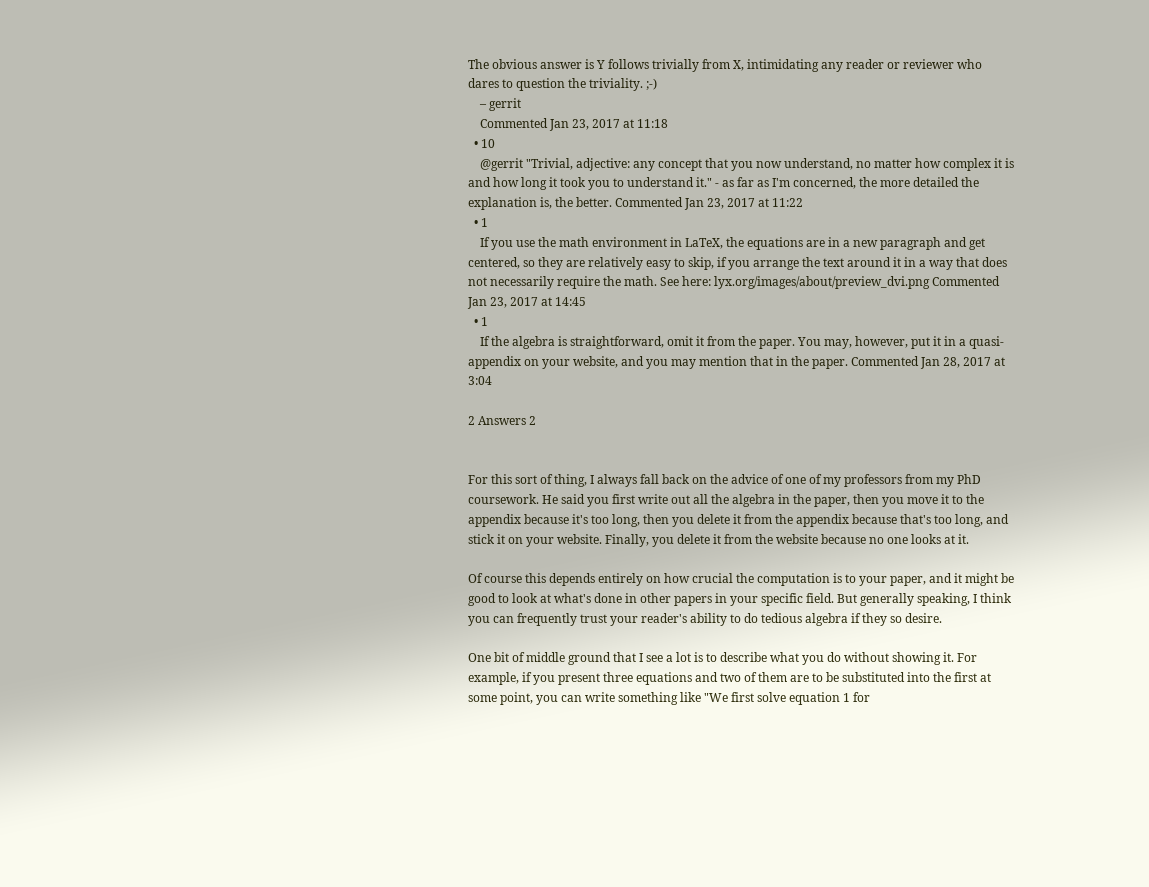The obvious answer is Y follows trivially from X, intimidating any reader or reviewer who dares to question the triviality. ;-)
    – gerrit
    Commented Jan 23, 2017 at 11:18
  • 10
    @gerrit "Trivial, adjective: any concept that you now understand, no matter how complex it is and how long it took you to understand it." - as far as I'm concerned, the more detailed the explanation is, the better. Commented Jan 23, 2017 at 11:22
  • 1
    If you use the math environment in LaTeX, the equations are in a new paragraph and get centered, so they are relatively easy to skip, if you arrange the text around it in a way that does not necessarily require the math. See here: lyx.org/images/about/preview_dvi.png Commented Jan 23, 2017 at 14:45
  • 1
    If the algebra is straightforward, omit it from the paper. You may, however, put it in a quasi-appendix on your website, and you may mention that in the paper. Commented Jan 28, 2017 at 3:04

2 Answers 2


For this sort of thing, I always fall back on the advice of one of my professors from my PhD coursework. He said you first write out all the algebra in the paper, then you move it to the appendix because it's too long, then you delete it from the appendix because that's too long, and stick it on your website. Finally, you delete it from the website because no one looks at it.

Of course this depends entirely on how crucial the computation is to your paper, and it might be good to look at what's done in other papers in your specific field. But generally speaking, I think you can frequently trust your reader's ability to do tedious algebra if they so desire.

One bit of middle ground that I see a lot is to describe what you do without showing it. For example, if you present three equations and two of them are to be substituted into the first at some point, you can write something like "We first solve equation 1 for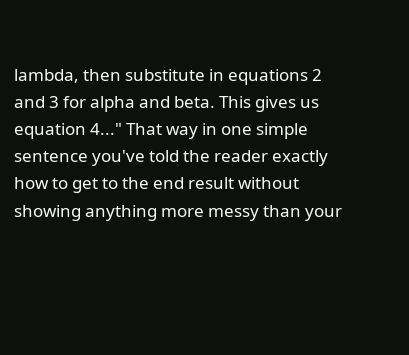lambda, then substitute in equations 2 and 3 for alpha and beta. This gives us equation 4..." That way in one simple sentence you've told the reader exactly how to get to the end result without showing anything more messy than your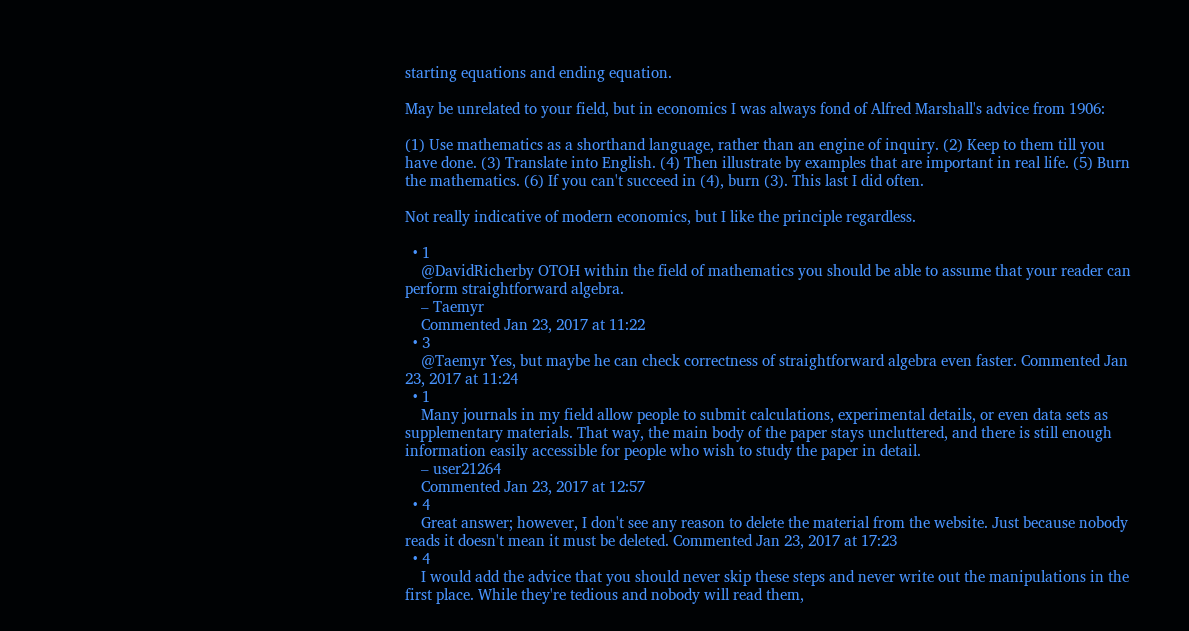starting equations and ending equation.

May be unrelated to your field, but in economics I was always fond of Alfred Marshall's advice from 1906:

(1) Use mathematics as a shorthand language, rather than an engine of inquiry. (2) Keep to them till you have done. (3) Translate into English. (4) Then illustrate by examples that are important in real life. (5) Burn the mathematics. (6) If you can't succeed in (4), burn (3). This last I did often.

Not really indicative of modern economics, but I like the principle regardless.

  • 1
    @DavidRicherby OTOH within the field of mathematics you should be able to assume that your reader can perform straightforward algebra.
    – Taemyr
    Commented Jan 23, 2017 at 11:22
  • 3
    @Taemyr Yes, but maybe he can check correctness of straightforward algebra even faster. Commented Jan 23, 2017 at 11:24
  • 1
    Many journals in my field allow people to submit calculations, experimental details, or even data sets as supplementary materials. That way, the main body of the paper stays uncluttered, and there is still enough information easily accessible for people who wish to study the paper in detail.
    – user21264
    Commented Jan 23, 2017 at 12:57
  • 4
    Great answer; however, I don't see any reason to delete the material from the website. Just because nobody reads it doesn't mean it must be deleted. Commented Jan 23, 2017 at 17:23
  • 4
    I would add the advice that you should never skip these steps and never write out the manipulations in the first place. While they're tedious and nobody will read them,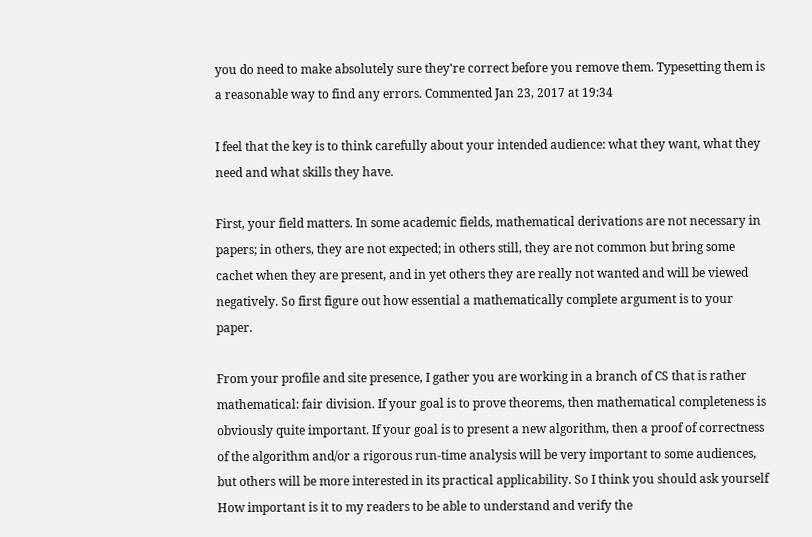you do need to make absolutely sure they're correct before you remove them. Typesetting them is a reasonable way to find any errors. Commented Jan 23, 2017 at 19:34

I feel that the key is to think carefully about your intended audience: what they want, what they need and what skills they have.

First, your field matters. In some academic fields, mathematical derivations are not necessary in papers; in others, they are not expected; in others still, they are not common but bring some cachet when they are present, and in yet others they are really not wanted and will be viewed negatively. So first figure out how essential a mathematically complete argument is to your paper.

From your profile and site presence, I gather you are working in a branch of CS that is rather mathematical: fair division. If your goal is to prove theorems, then mathematical completeness is obviously quite important. If your goal is to present a new algorithm, then a proof of correctness of the algorithm and/or a rigorous run-time analysis will be very important to some audiences, but others will be more interested in its practical applicability. So I think you should ask yourself How important is it to my readers to be able to understand and verify the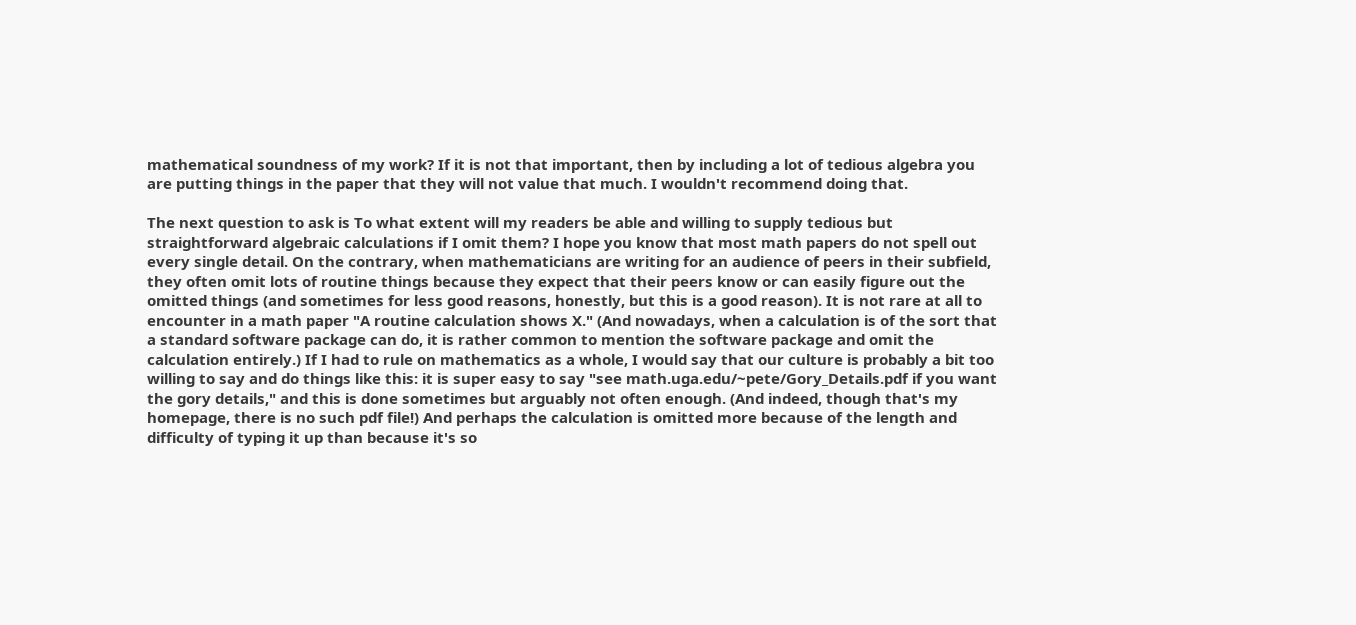mathematical soundness of my work? If it is not that important, then by including a lot of tedious algebra you are putting things in the paper that they will not value that much. I wouldn't recommend doing that.

The next question to ask is To what extent will my readers be able and willing to supply tedious but straightforward algebraic calculations if I omit them? I hope you know that most math papers do not spell out every single detail. On the contrary, when mathematicians are writing for an audience of peers in their subfield, they often omit lots of routine things because they expect that their peers know or can easily figure out the omitted things (and sometimes for less good reasons, honestly, but this is a good reason). It is not rare at all to encounter in a math paper "A routine calculation shows X." (And nowadays, when a calculation is of the sort that a standard software package can do, it is rather common to mention the software package and omit the calculation entirely.) If I had to rule on mathematics as a whole, I would say that our culture is probably a bit too willing to say and do things like this: it is super easy to say "see math.uga.edu/~pete/Gory_Details.pdf if you want the gory details," and this is done sometimes but arguably not often enough. (And indeed, though that's my homepage, there is no such pdf file!) And perhaps the calculation is omitted more because of the length and difficulty of typing it up than because it's so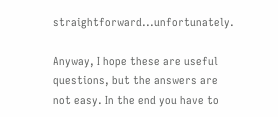straightforward...unfortunately.

Anyway, I hope these are useful questions, but the answers are not easy. In the end you have to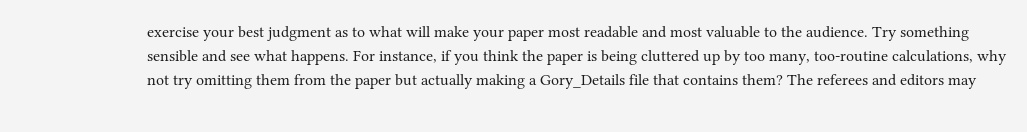exercise your best judgment as to what will make your paper most readable and most valuable to the audience. Try something sensible and see what happens. For instance, if you think the paper is being cluttered up by too many, too-routine calculations, why not try omitting them from the paper but actually making a Gory_Details file that contains them? The referees and editors may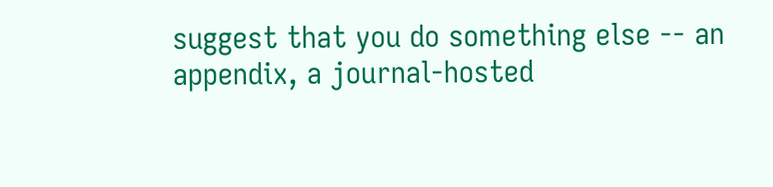suggest that you do something else -- an appendix, a journal-hosted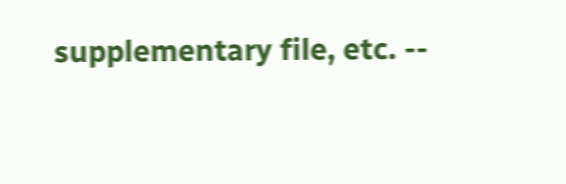supplementary file, etc. --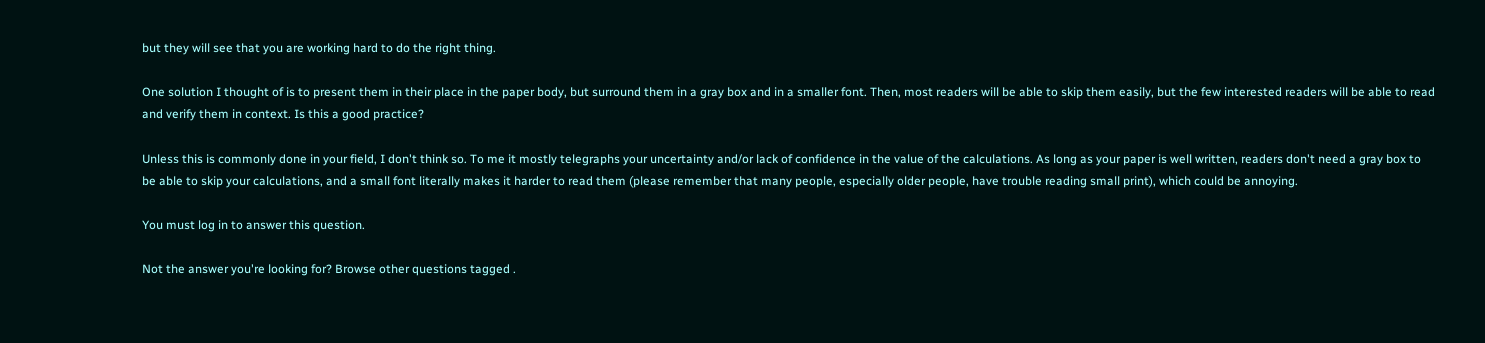but they will see that you are working hard to do the right thing.

One solution I thought of is to present them in their place in the paper body, but surround them in a gray box and in a smaller font. Then, most readers will be able to skip them easily, but the few interested readers will be able to read and verify them in context. Is this a good practice?

Unless this is commonly done in your field, I don't think so. To me it mostly telegraphs your uncertainty and/or lack of confidence in the value of the calculations. As long as your paper is well written, readers don't need a gray box to be able to skip your calculations, and a small font literally makes it harder to read them (please remember that many people, especially older people, have trouble reading small print), which could be annoying.

You must log in to answer this question.

Not the answer you're looking for? Browse other questions tagged .